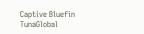Captive Bluefin TunaGlobal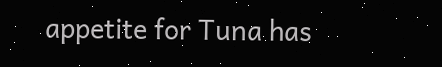appetite for Tuna has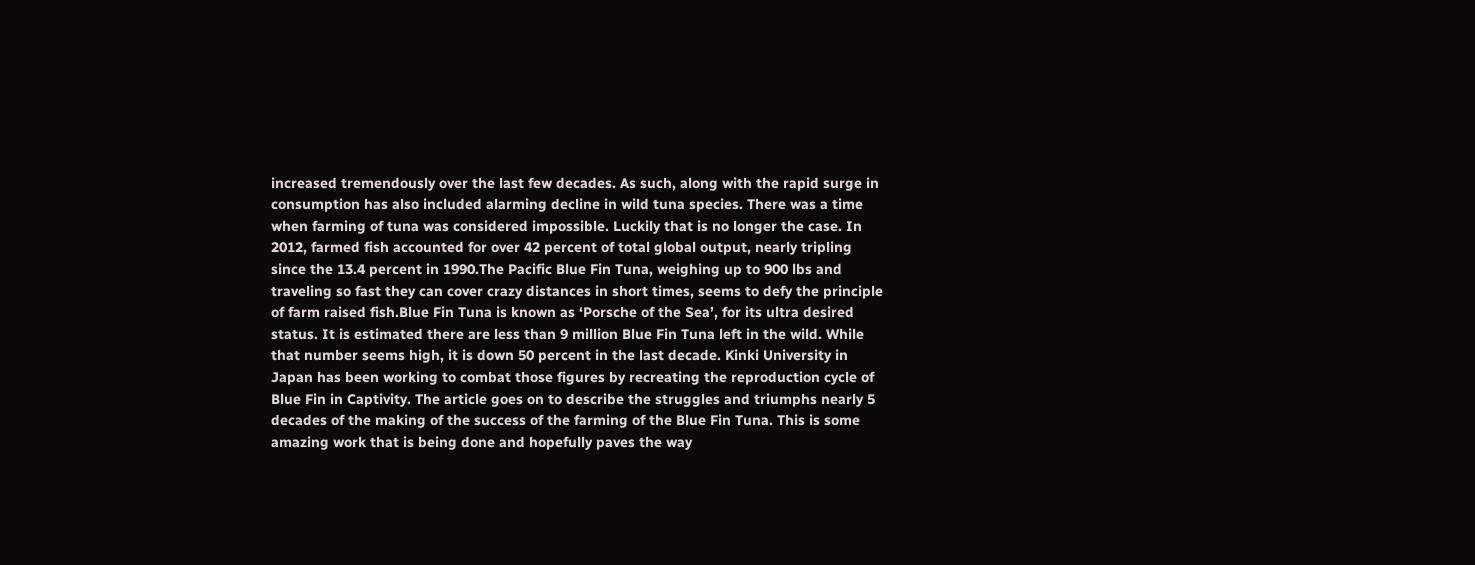increased tremendously over the last few decades. As such, along with the rapid surge in consumption has also included alarming decline in wild tuna species. There was a time when farming of tuna was considered impossible. Luckily that is no longer the case. In 2012, farmed fish accounted for over 42 percent of total global output, nearly tripling since the 13.4 percent in 1990.The Pacific Blue Fin Tuna, weighing up to 900 lbs and traveling so fast they can cover crazy distances in short times, seems to defy the principle of farm raised fish.Blue Fin Tuna is known as ‘Porsche of the Sea’, for its ultra desired status. It is estimated there are less than 9 million Blue Fin Tuna left in the wild. While that number seems high, it is down 50 percent in the last decade. Kinki University in Japan has been working to combat those figures by recreating the reproduction cycle of Blue Fin in Captivity. The article goes on to describe the struggles and triumphs nearly 5 decades of the making of the success of the farming of the Blue Fin Tuna. This is some amazing work that is being done and hopefully paves the way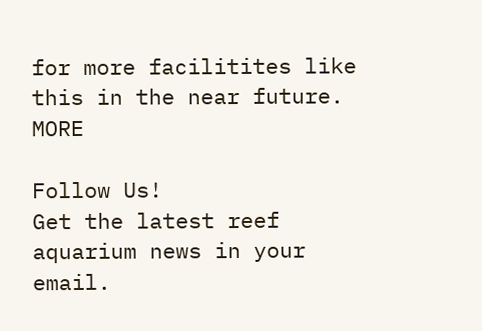for more facilitites like this in the near future.  MORE

Follow Us!
Get the latest reef aquarium news in your email.